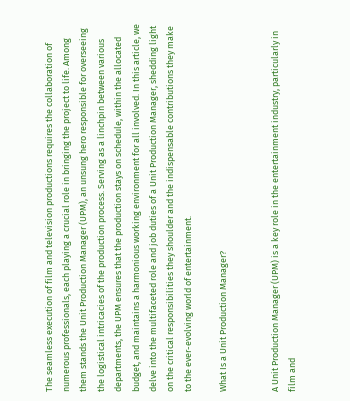The seamless execution of film and television productions requires the collaboration of numerous professionals, each playing a crucial role in bringing the project to life. Among them stands the Unit Production Manager (UPM), an unsung hero responsible for overseeing the logistical intricacies of the production process. Serving as a linchpin between various departments, the UPM ensures that the production stays on schedule, within the allocated budget, and maintains a harmonious working environment for all involved. In this article, we delve into the multifaceted role and job duties of a Unit Production Manager, shedding light on the critical responsibilities they shoulder and the indispensable contributions they make to the ever-evolving world of entertainment.

What Is a Unit Production Manager?


A Unit Production Manager (UPM) is a key role in the entertainment industry, particularly in film and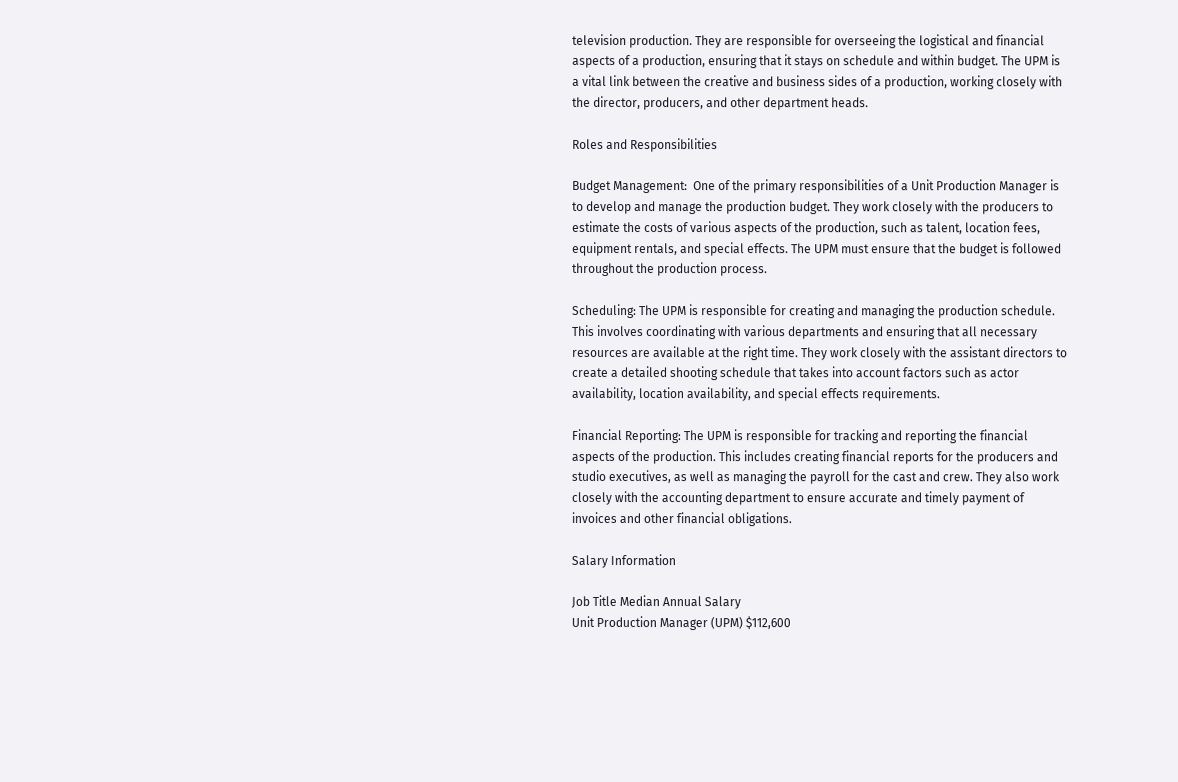television production. They are responsible for overseeing the logistical and financial aspects of a production, ensuring that it stays on schedule and within budget. The UPM is a vital link between the creative and business sides of a production, working closely with the director, producers, and other department heads.

Roles and Responsibilities

Budget Management:  One of the primary responsibilities of a Unit Production Manager is to develop and manage the production budget. They work closely with the producers to estimate the costs of various aspects of the production, such as talent, location fees, equipment rentals, and special effects. The UPM must ensure that the budget is followed throughout the production process.

Scheduling: The UPM is responsible for creating and managing the production schedule. This involves coordinating with various departments and ensuring that all necessary resources are available at the right time. They work closely with the assistant directors to create a detailed shooting schedule that takes into account factors such as actor availability, location availability, and special effects requirements.

Financial Reporting: The UPM is responsible for tracking and reporting the financial aspects of the production. This includes creating financial reports for the producers and studio executives, as well as managing the payroll for the cast and crew. They also work closely with the accounting department to ensure accurate and timely payment of invoices and other financial obligations.

Salary Information

Job Title Median Annual Salary
Unit Production Manager (UPM) $112,600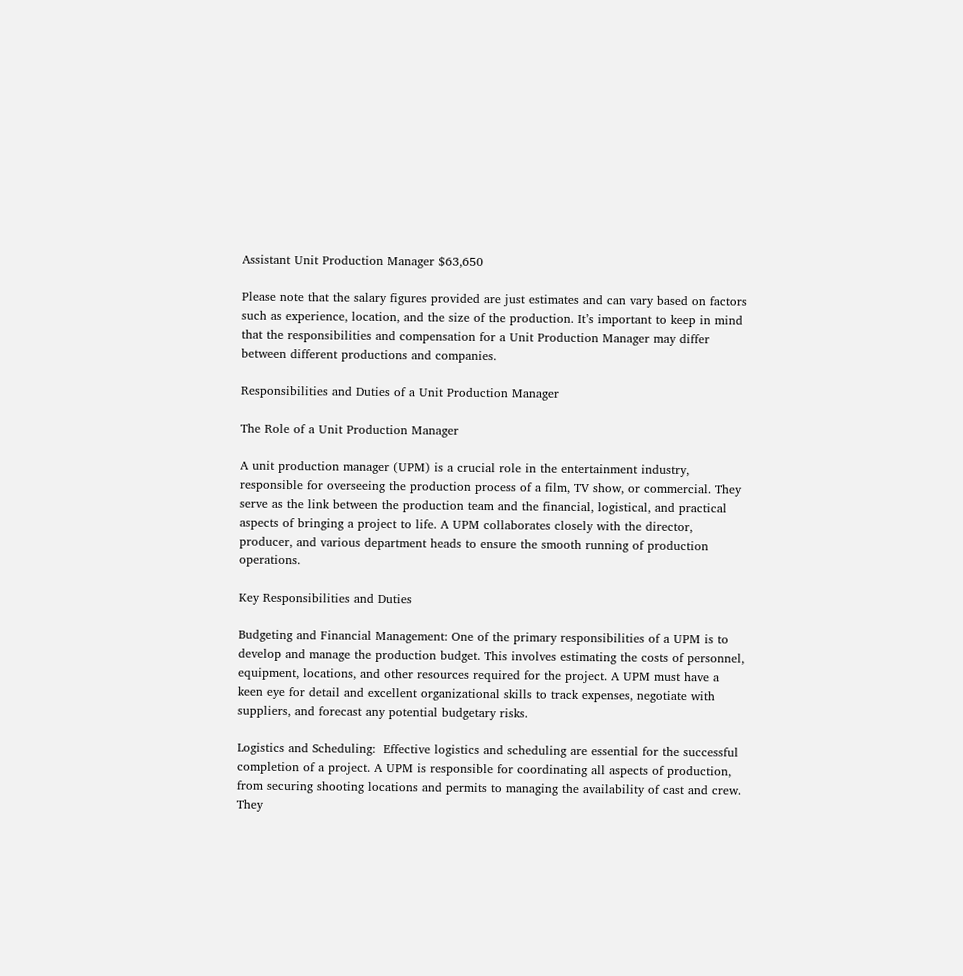Assistant Unit Production Manager $63,650

Please note that the salary figures provided are just estimates and can vary based on factors such as experience, location, and the size of the production. It’s important to keep in mind that the responsibilities and compensation for a Unit Production Manager may differ between different productions and companies.

Responsibilities and Duties of a Unit Production Manager

The Role of a Unit Production Manager

A unit production manager (UPM) is a crucial role in the entertainment industry, responsible for overseeing the production process of a film, TV show, or commercial. They serve as the link between the production team and the financial, logistical, and practical aspects of bringing a project to life. A UPM collaborates closely with the director, producer, and various department heads to ensure the smooth running of production operations.

Key Responsibilities and Duties

Budgeting and Financial Management: One of the primary responsibilities of a UPM is to develop and manage the production budget. This involves estimating the costs of personnel, equipment, locations, and other resources required for the project. A UPM must have a keen eye for detail and excellent organizational skills to track expenses, negotiate with suppliers, and forecast any potential budgetary risks.

Logistics and Scheduling:  Effective logistics and scheduling are essential for the successful completion of a project. A UPM is responsible for coordinating all aspects of production, from securing shooting locations and permits to managing the availability of cast and crew. They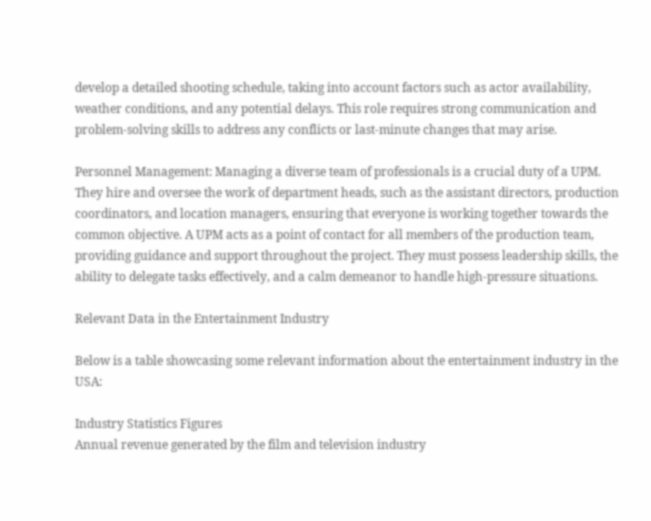develop a detailed shooting schedule, taking into account factors such as actor availability, weather conditions, and any potential delays. This role requires strong communication and problem-solving skills to address any conflicts or last-minute changes that may arise.

Personnel Management: Managing a diverse team of professionals is a crucial duty of a UPM. They hire and oversee the work of department heads, such as the assistant directors, production coordinators, and location managers, ensuring that everyone is working together towards the common objective. A UPM acts as a point of contact for all members of the production team, providing guidance and support throughout the project. They must possess leadership skills, the ability to delegate tasks effectively, and a calm demeanor to handle high-pressure situations.

Relevant Data in the Entertainment Industry

Below is a table showcasing some relevant information about the entertainment industry in the USA:

Industry Statistics Figures
Annual revenue generated by the film and television industry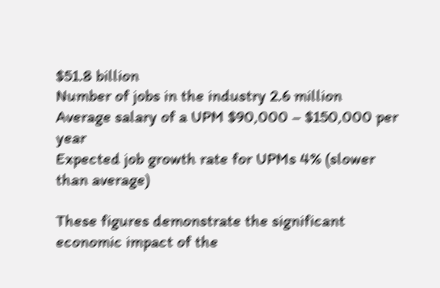$51.8 billion
Number of jobs in the industry 2.6 million
Average salary of a UPM $90,000 – $150,000 per year
Expected job growth rate for UPMs 4% (slower than average)

These figures demonstrate the significant economic impact of the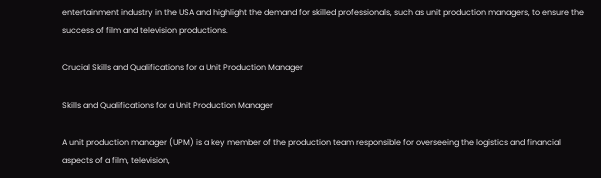entertainment industry in the USA and highlight the demand for skilled professionals, such as unit production managers, to ensure the success of film and television productions.

Crucial Skills and Qualifications for a Unit Production Manager

Skills and Qualifications for a Unit Production Manager

A unit production manager (UPM) is a key member of the production team responsible for overseeing the logistics and financial aspects of a film, television,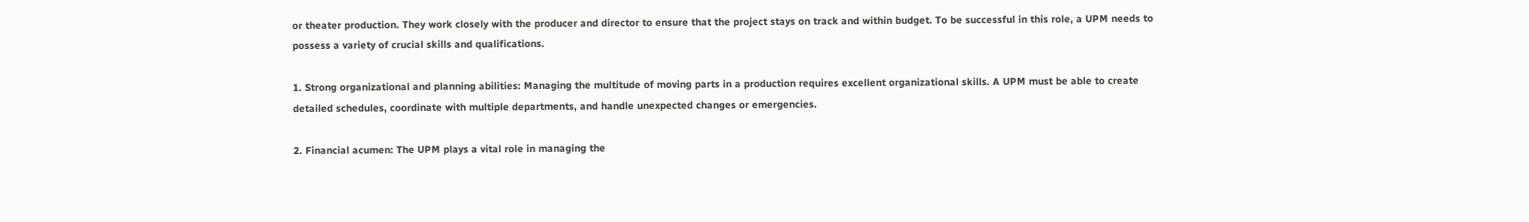or theater production. They work closely with the producer and director to ensure that the project stays on track and within budget. To be successful in this role, a UPM needs to possess a variety of crucial skills and qualifications.

1. Strong organizational and planning abilities: Managing the multitude of moving parts in a production requires excellent organizational skills. A UPM must be able to create detailed schedules, coordinate with multiple departments, and handle unexpected changes or emergencies.

2. Financial acumen: The UPM plays a vital role in managing the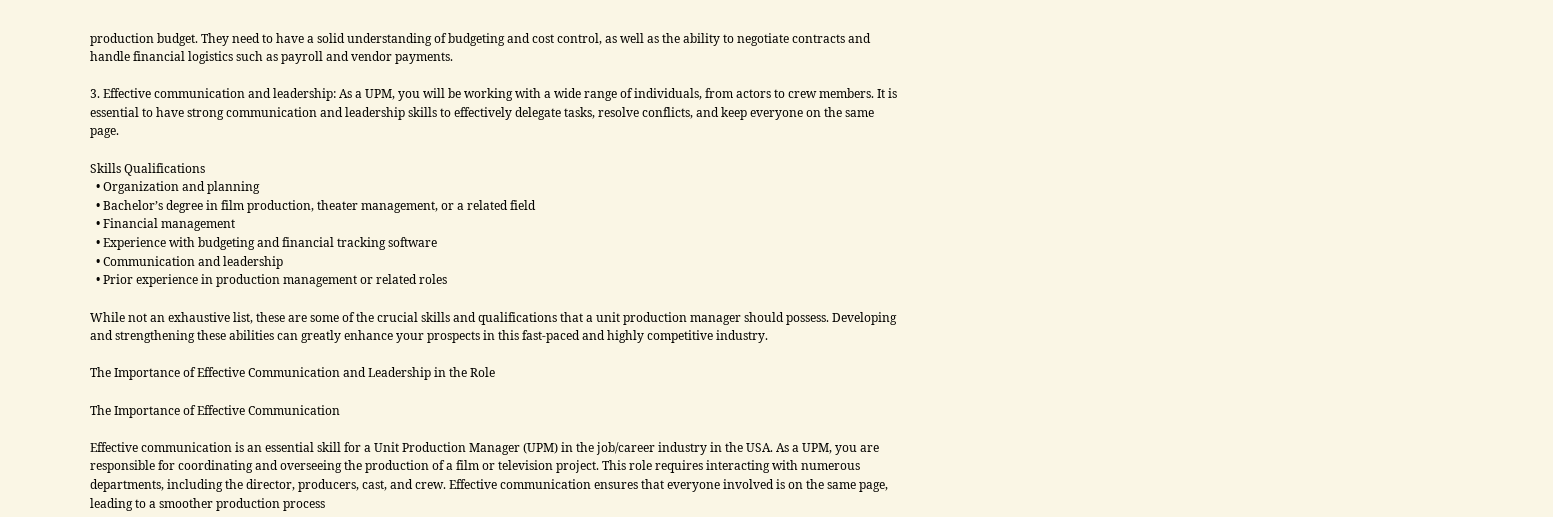production budget. They need to have a solid understanding of budgeting and cost control, as well as the ability to negotiate contracts and handle financial logistics such as payroll and vendor payments.

3. Effective communication and leadership: As a UPM, you will be working with a wide range of individuals, from actors to crew members. It is essential to have strong communication and leadership skills to effectively delegate tasks, resolve conflicts, and keep everyone on the same page.

Skills Qualifications
  • Organization and planning
  • Bachelor’s degree in film production, theater management, or a related field
  • Financial management
  • Experience with budgeting and financial tracking software
  • Communication and leadership
  • Prior experience in production management or related roles

While not an exhaustive list, these are some of the crucial skills and qualifications that a unit production manager should possess. Developing and strengthening these abilities can greatly enhance your prospects in this fast-paced and highly competitive industry.

The Importance of Effective Communication and Leadership in the Role

The Importance of Effective Communication

Effective communication is an essential skill for a Unit Production Manager (UPM) in the job/career industry in the USA. As a UPM, you are responsible for coordinating and overseeing the production of a film or television project. This role requires interacting with numerous departments, including the director, producers, cast, and crew. Effective communication ensures that everyone involved is on the same page, leading to a smoother production process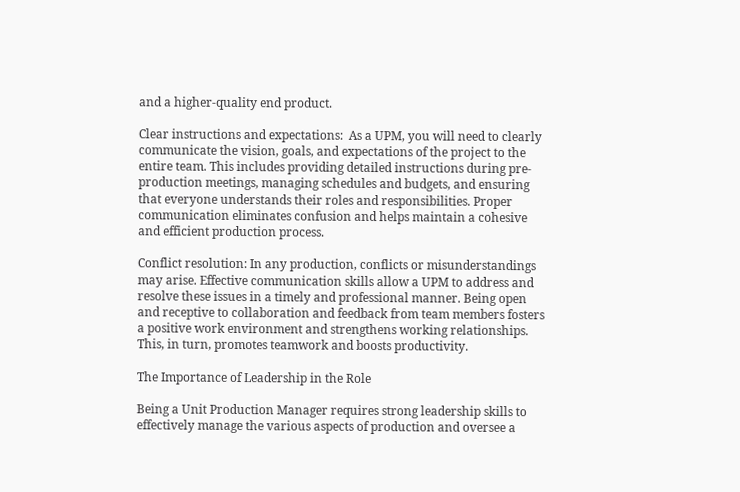and a higher-quality end product.

Clear instructions and expectations:  As a UPM, you will need to clearly communicate the vision, goals, and expectations of the project to the entire team. This includes providing detailed instructions during pre-production meetings, managing schedules and budgets, and ensuring that everyone understands their roles and responsibilities. Proper communication eliminates confusion and helps maintain a cohesive and efficient production process.

Conflict resolution: In any production, conflicts or misunderstandings may arise. Effective communication skills allow a UPM to address and resolve these issues in a timely and professional manner. Being open and receptive to collaboration and feedback from team members fosters a positive work environment and strengthens working relationships. This, in turn, promotes teamwork and boosts productivity.

The Importance of Leadership in the Role

Being a Unit Production Manager requires strong leadership skills to effectively manage the various aspects of production and oversee a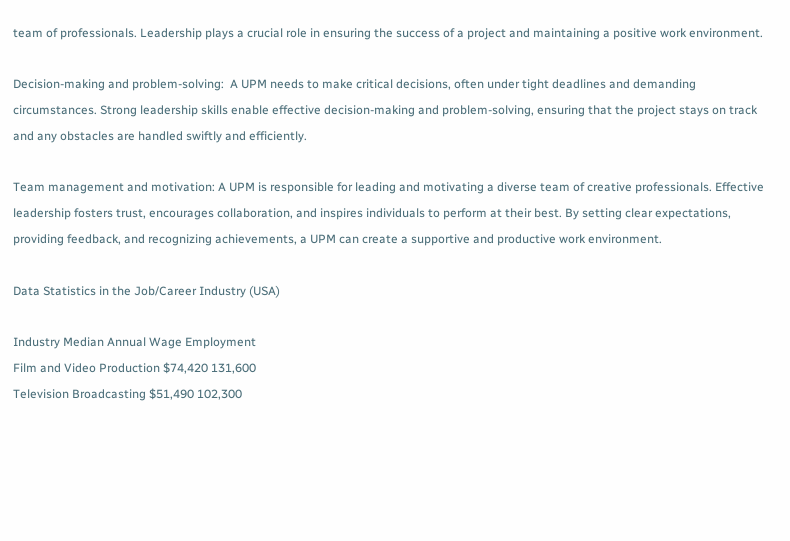team of professionals. Leadership plays a crucial role in ensuring the success of a project and maintaining a positive work environment.

Decision-making and problem-solving:  A UPM needs to make critical decisions, often under tight deadlines and demanding circumstances. Strong leadership skills enable effective decision-making and problem-solving, ensuring that the project stays on track and any obstacles are handled swiftly and efficiently.

Team management and motivation: A UPM is responsible for leading and motivating a diverse team of creative professionals. Effective leadership fosters trust, encourages collaboration, and inspires individuals to perform at their best. By setting clear expectations, providing feedback, and recognizing achievements, a UPM can create a supportive and productive work environment.

Data Statistics in the Job/Career Industry (USA)

Industry Median Annual Wage Employment
Film and Video Production $74,420 131,600
Television Broadcasting $51,490 102,300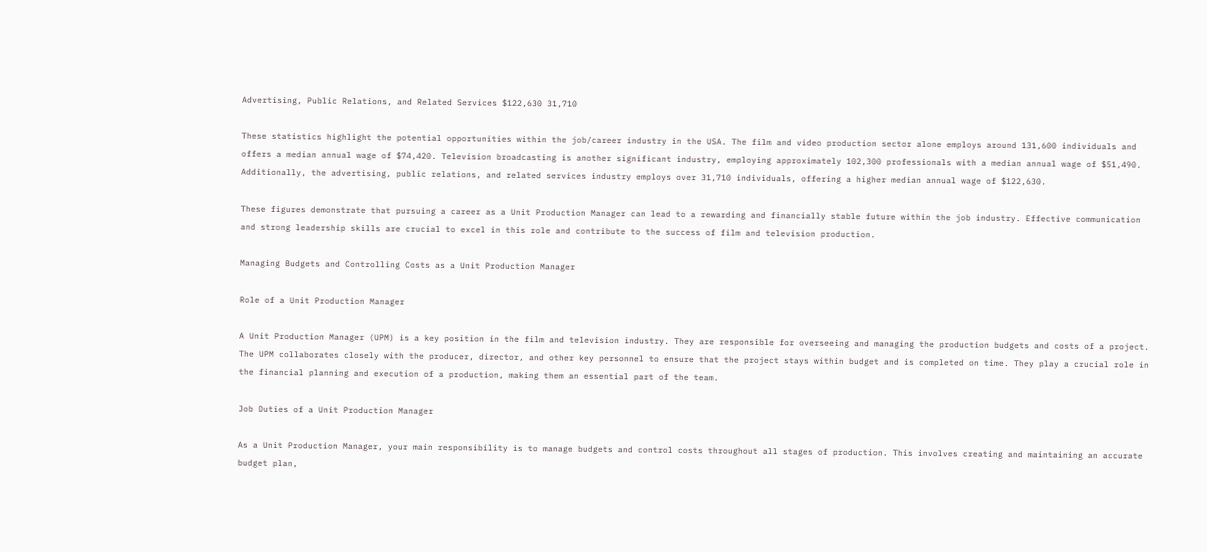Advertising, Public Relations, and Related Services $122,630 31,710

These statistics highlight the potential opportunities within the job/career industry in the USA. The film and video production sector alone employs around 131,600 individuals and offers a median annual wage of $74,420. Television broadcasting is another significant industry, employing approximately 102,300 professionals with a median annual wage of $51,490. Additionally, the advertising, public relations, and related services industry employs over 31,710 individuals, offering a higher median annual wage of $122,630.

These figures demonstrate that pursuing a career as a Unit Production Manager can lead to a rewarding and financially stable future within the job industry. Effective communication and strong leadership skills are crucial to excel in this role and contribute to the success of film and television production.

Managing Budgets and Controlling Costs as a Unit Production Manager

Role of a Unit Production Manager

A Unit Production Manager (UPM) is a key position in the film and television industry. They are responsible for overseeing and managing the production budgets and costs of a project. The UPM collaborates closely with the producer, director, and other key personnel to ensure that the project stays within budget and is completed on time. They play a crucial role in the financial planning and execution of a production, making them an essential part of the team.

Job Duties of a Unit Production Manager

As a Unit Production Manager, your main responsibility is to manage budgets and control costs throughout all stages of production. This involves creating and maintaining an accurate budget plan,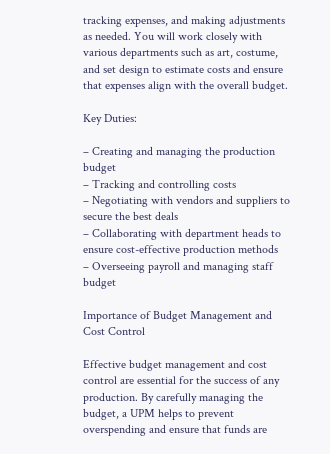tracking expenses, and making adjustments as needed. You will work closely with various departments such as art, costume, and set design to estimate costs and ensure that expenses align with the overall budget.

Key Duties:

– Creating and managing the production budget
– Tracking and controlling costs
– Negotiating with vendors and suppliers to secure the best deals
– Collaborating with department heads to ensure cost-effective production methods
– Overseeing payroll and managing staff budget

Importance of Budget Management and Cost Control

Effective budget management and cost control are essential for the success of any production. By carefully managing the budget, a UPM helps to prevent overspending and ensure that funds are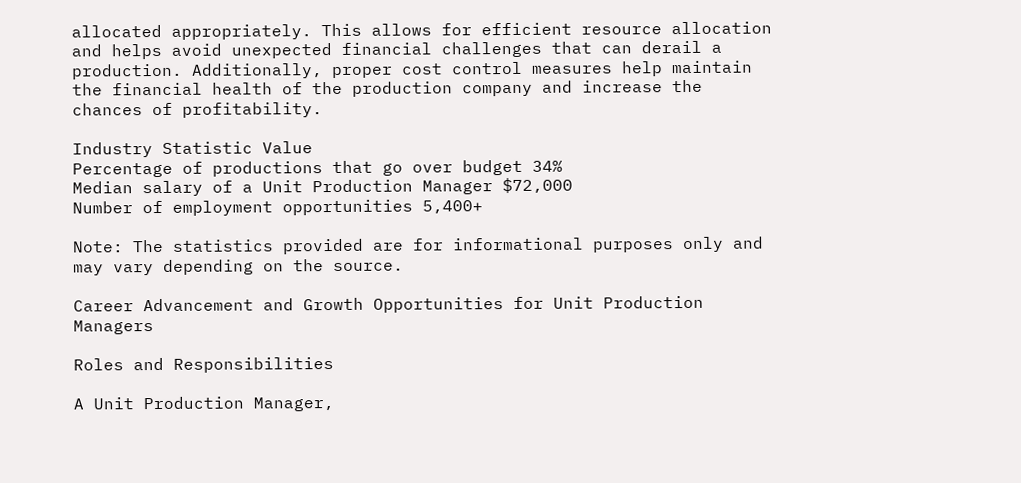allocated appropriately. This allows for efficient resource allocation and helps avoid unexpected financial challenges that can derail a production. Additionally, proper cost control measures help maintain the financial health of the production company and increase the chances of profitability.

Industry Statistic Value
Percentage of productions that go over budget 34%
Median salary of a Unit Production Manager $72,000
Number of employment opportunities 5,400+

Note: The statistics provided are for informational purposes only and may vary depending on the source.

Career Advancement and Growth Opportunities for Unit Production Managers

Roles and Responsibilities

A Unit Production Manager,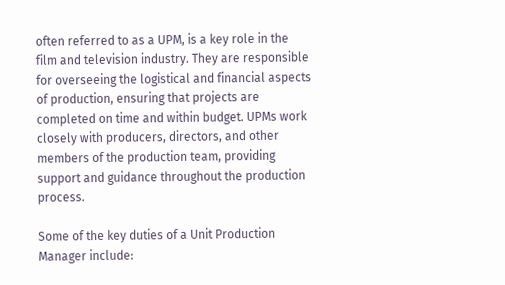often referred to as a UPM, is a key role in the film and television industry. They are responsible for overseeing the logistical and financial aspects of production, ensuring that projects are completed on time and within budget. UPMs work closely with producers, directors, and other members of the production team, providing support and guidance throughout the production process.

Some of the key duties of a Unit Production Manager include: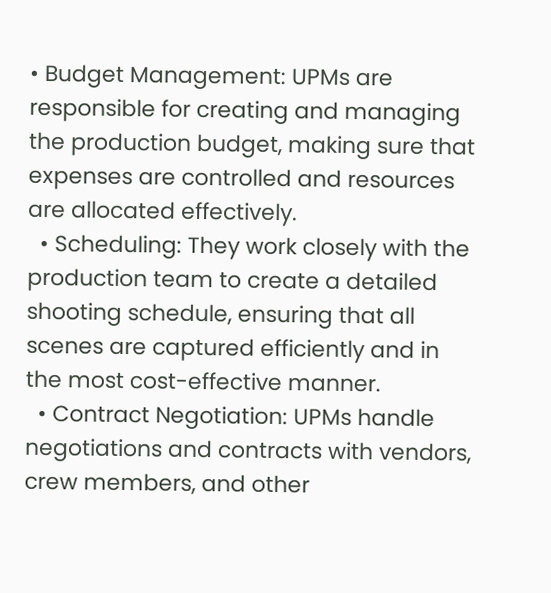• Budget Management: UPMs are responsible for creating and managing the production budget, making sure that expenses are controlled and resources are allocated effectively.
  • Scheduling: They work closely with the production team to create a detailed shooting schedule, ensuring that all scenes are captured efficiently and in the most cost-effective manner.
  • Contract Negotiation: UPMs handle negotiations and contracts with vendors, crew members, and other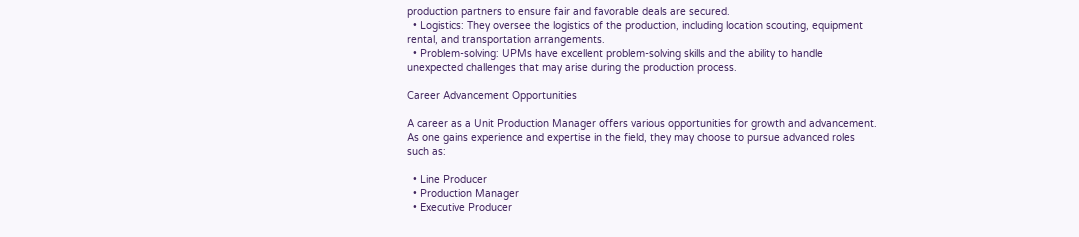production partners to ensure fair and favorable deals are secured.
  • Logistics: They oversee the logistics of the production, including location scouting, equipment rental, and transportation arrangements.
  • Problem-solving: UPMs have excellent problem-solving skills and the ability to handle unexpected challenges that may arise during the production process.

Career Advancement Opportunities

A career as a Unit Production Manager offers various opportunities for growth and advancement. As one gains experience and expertise in the field, they may choose to pursue advanced roles such as:

  • Line Producer
  • Production Manager
  • Executive Producer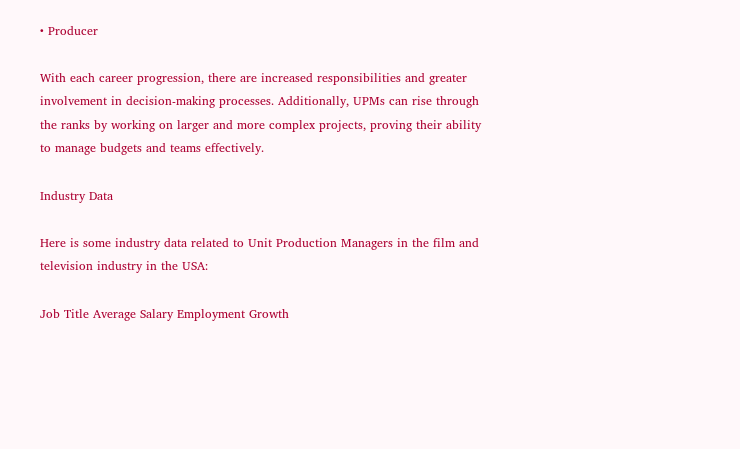• Producer

With each career progression, there are increased responsibilities and greater involvement in decision-making processes. Additionally, UPMs can rise through the ranks by working on larger and more complex projects, proving their ability to manage budgets and teams effectively.

Industry Data

Here is some industry data related to Unit Production Managers in the film and television industry in the USA:

Job Title Average Salary Employment Growth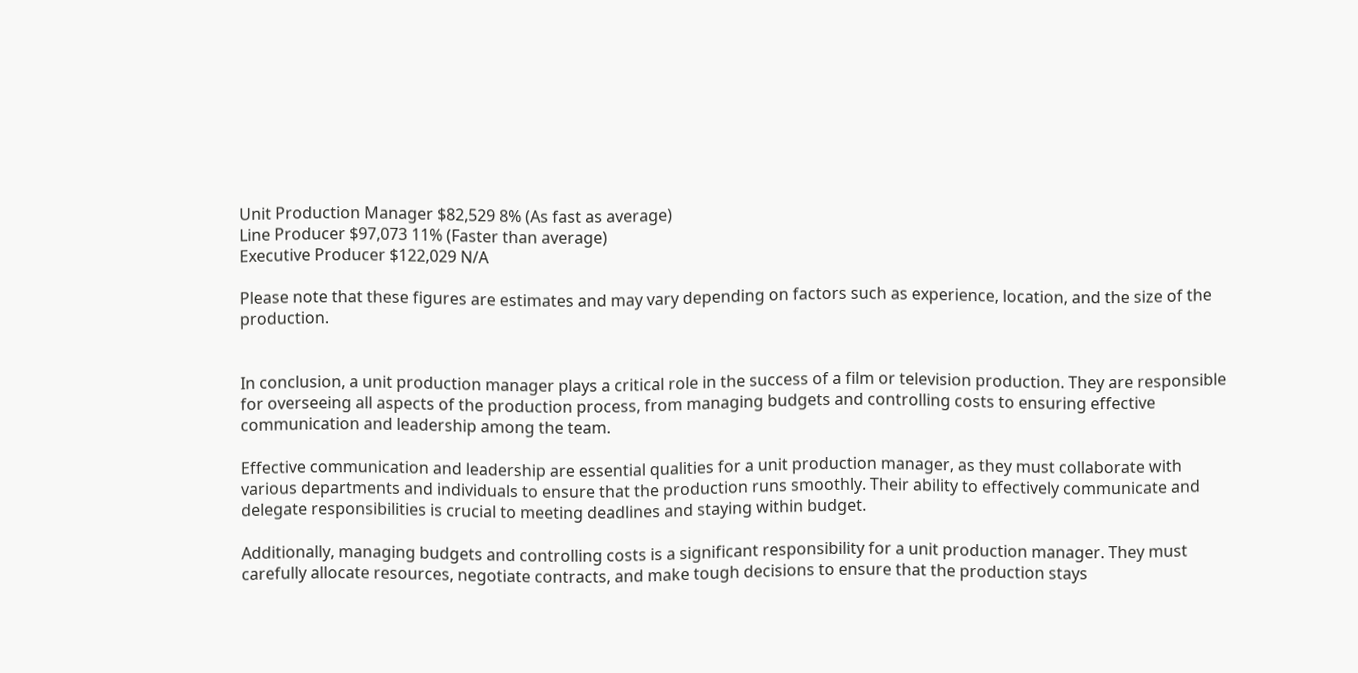Unit Production Manager $82,529 8% (As fast as average)
Line Producer $97,073 11% (Faster than average)
Executive Producer $122,029 N/A

Please note that these figures are estimates and may vary depending on factors such as experience, location, and the size of the production.


In conclusion, a unit production manager plays a critical role in the success of a film or television production. They are responsible for overseeing all aspects of the production process, from managing budgets and controlling costs to ensuring effective communication and leadership among the team.

Effective communication and leadership are essential qualities for a unit production manager, as they must collaborate with various departments and individuals to ensure that the production runs smoothly. Their ability to effectively communicate and delegate responsibilities is crucial to meeting deadlines and staying within budget.

Additionally, managing budgets and controlling costs is a significant responsibility for a unit production manager. They must carefully allocate resources, negotiate contracts, and make tough decisions to ensure that the production stays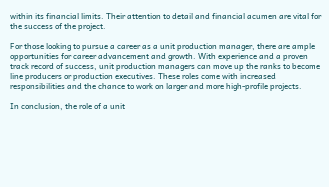within its financial limits. Their attention to detail and financial acumen are vital for the success of the project.

For those looking to pursue a career as a unit production manager, there are ample opportunities for career advancement and growth. With experience and a proven track record of success, unit production managers can move up the ranks to become line producers or production executives. These roles come with increased responsibilities and the chance to work on larger and more high-profile projects.

In conclusion, the role of a unit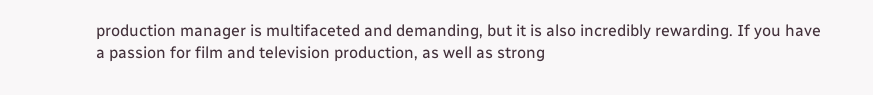production manager is multifaceted and demanding, but it is also incredibly rewarding. If you have a passion for film and television production, as well as strong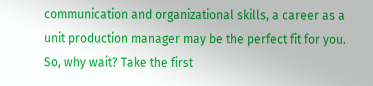communication and organizational skills, a career as a unit production manager may be the perfect fit for you. So, why wait? Take the first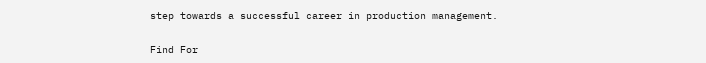step towards a successful career in production management.

Find For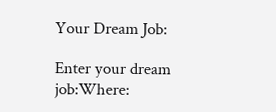Your Dream Job:

Enter your dream job:Where: